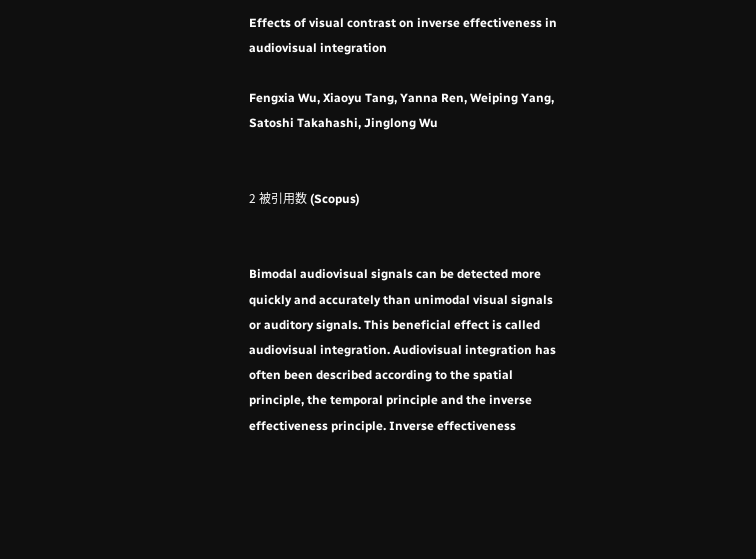Effects of visual contrast on inverse effectiveness in audiovisual integration

Fengxia Wu, Xiaoyu Tang, Yanna Ren, Weiping Yang, Satoshi Takahashi, Jinglong Wu


2 被引用数 (Scopus)


Bimodal audiovisual signals can be detected more quickly and accurately than unimodal visual signals or auditory signals. This beneficial effect is called audiovisual integration. Audiovisual integration has often been described according to the spatial principle, the temporal principle and the inverse effectiveness principle. Inverse effectiveness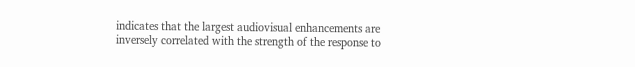indicates that the largest audiovisual enhancements are inversely correlated with the strength of the response to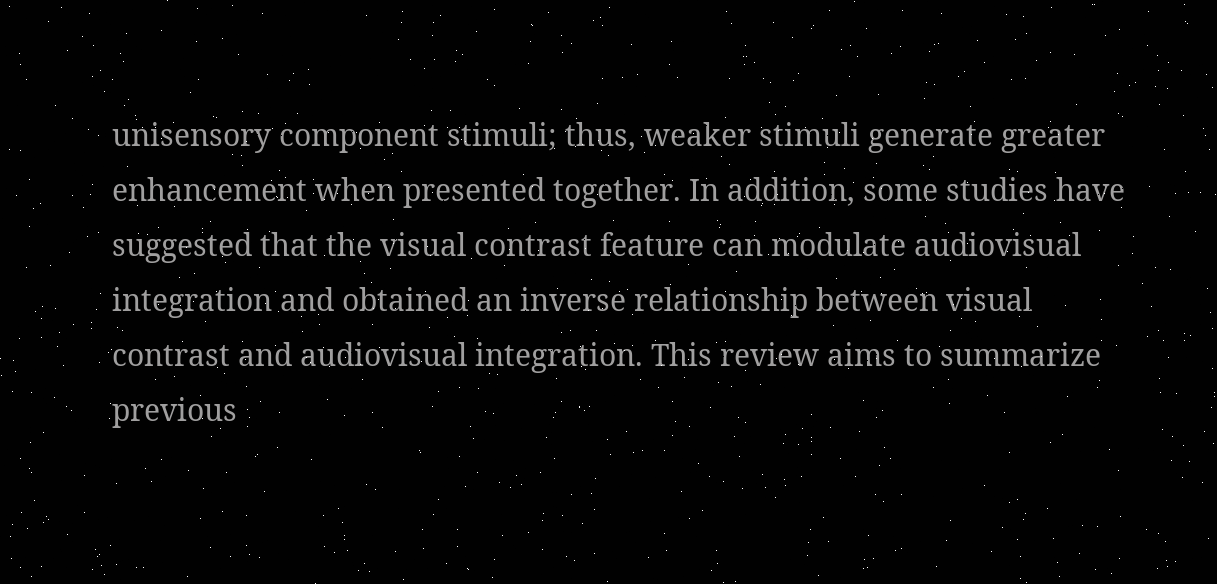unisensory component stimuli; thus, weaker stimuli generate greater enhancement when presented together. In addition, some studies have suggested that the visual contrast feature can modulate audiovisual integration and obtained an inverse relationship between visual contrast and audiovisual integration. This review aims to summarize previous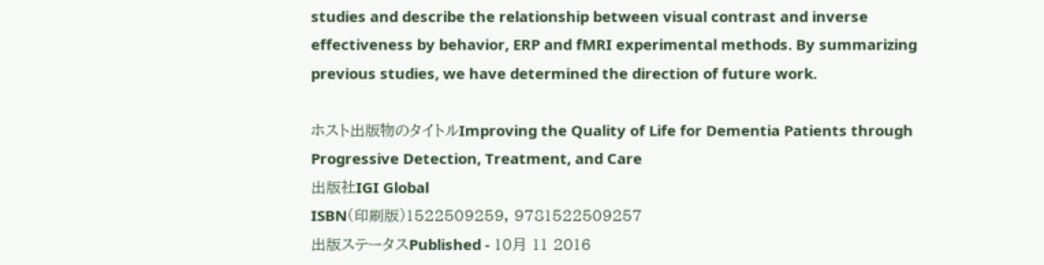studies and describe the relationship between visual contrast and inverse effectiveness by behavior, ERP and fMRI experimental methods. By summarizing previous studies, we have determined the direction of future work.

ホスト出版物のタイトルImproving the Quality of Life for Dementia Patients through Progressive Detection, Treatment, and Care
出版社IGI Global
ISBN(印刷版)1522509259, 9781522509257
出版ステータスPublished - 10月 11 2016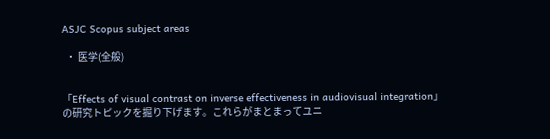ASJC Scopus subject areas

  • 医学(全般)


「Effects of visual contrast on inverse effectiveness in audiovisual integration」の研究トピックを掘り下げます。これらがまとまってユニ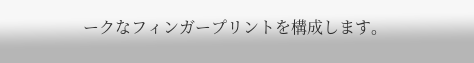ークなフィンガープリントを構成します。